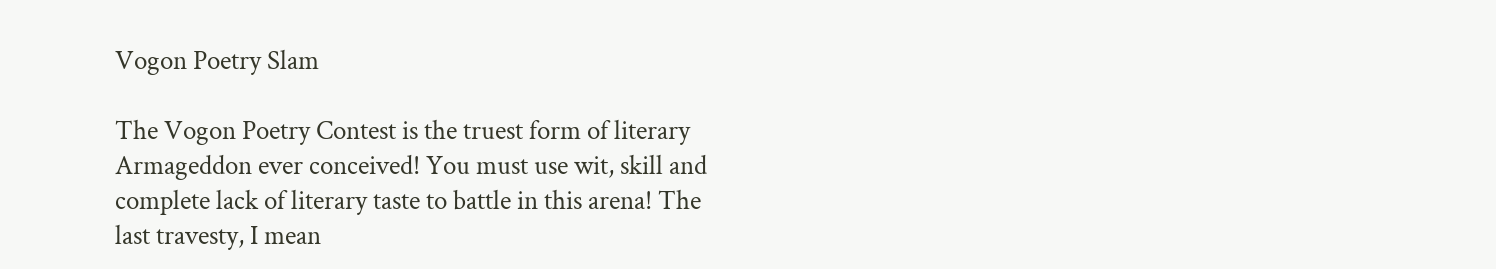Vogon Poetry Slam

The Vogon Poetry Contest is the truest form of literary Armageddon ever conceived! You must use wit, skill and complete lack of literary taste to battle in this arena! The last travesty, I mean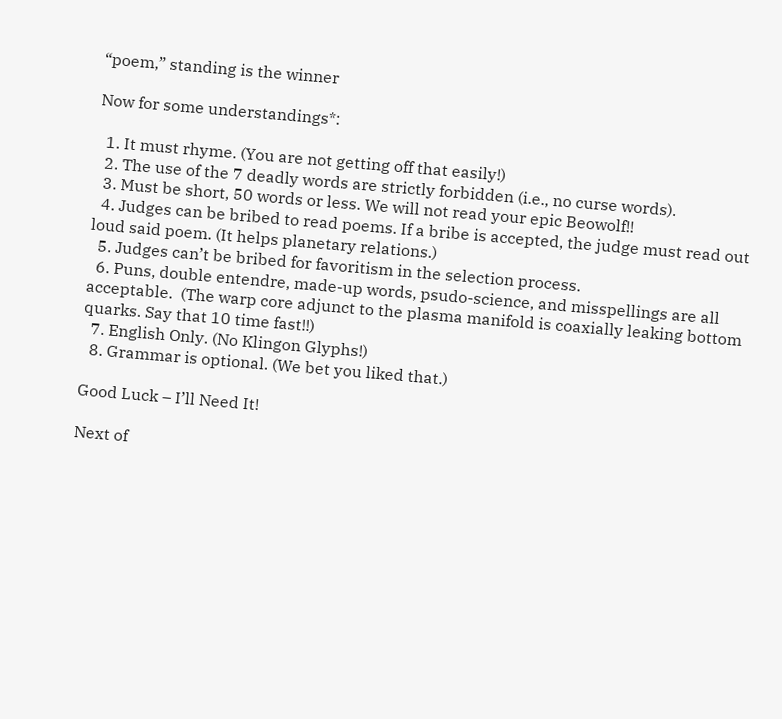“poem,” standing is the winner

Now for some understandings*:

  1. It must rhyme. (You are not getting off that easily!)
  2. The use of the 7 deadly words are strictly forbidden (i.e., no curse words).
  3. Must be short, 50 words or less. We will not read your epic Beowolf!!
  4. Judges can be bribed to read poems. If a bribe is accepted, the judge must read out loud said poem. (It helps planetary relations.)
  5. Judges can’t be bribed for favoritism in the selection process.
  6. Puns, double entendre, made-up words, psudo-science, and misspellings are all acceptable.  (The warp core adjunct to the plasma manifold is coaxially leaking bottom quarks. Say that 10 time fast!!)
  7. English Only. (No Klingon Glyphs!)
  8. Grammar is optional. (We bet you liked that.)

Good Luck – I’ll Need It!

Next of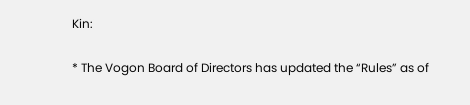Kin:

* The Vogon Board of Directors has updated the “Rules” as of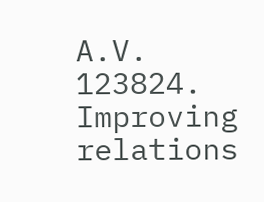A.V. 123824.  Improving relations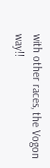with other races, the Vogon way!!